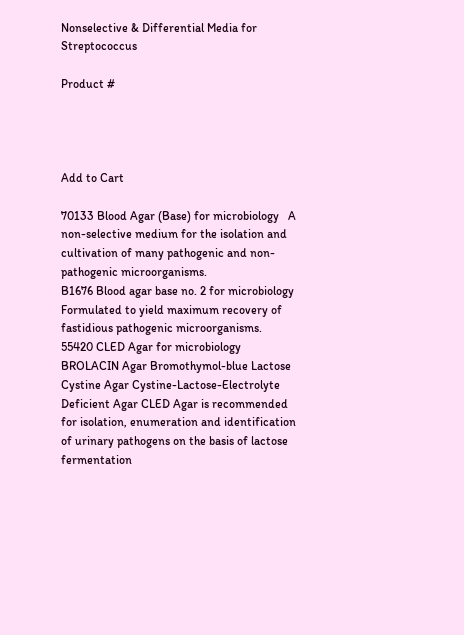Nonselective & Differential Media for Streptococcus

Product #




Add to Cart

70133 Blood Agar (Base) for microbiology   A non-selective medium for the isolation and cultivation of many pathogenic and non-pathogenic microorganisms.
B1676 Blood agar base no. 2 for microbiology   Formulated to yield maximum recovery of fastidious pathogenic microorganisms.
55420 CLED Agar for microbiology BROLACIN Agar Bromothymol-blue Lactose Cystine Agar Cystine-Lactose-Electrolyte Deficient Agar CLED Agar is recommended for isolation, enumeration and identification of urinary pathogens on the basis of lactose fermentation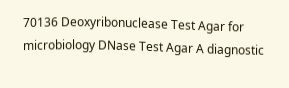70136 Deoxyribonuclease Test Agar for microbiology DNase Test Agar A diagnostic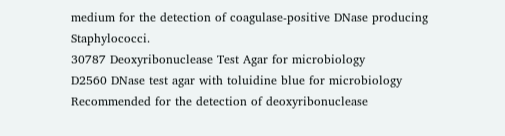medium for the detection of coagulase-positive DNase producing Staphylococci.
30787 Deoxyribonuclease Test Agar for microbiology
D2560 DNase test agar with toluidine blue for microbiology   Recommended for the detection of deoxyribonuclease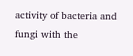activity of bacteria and fungi with the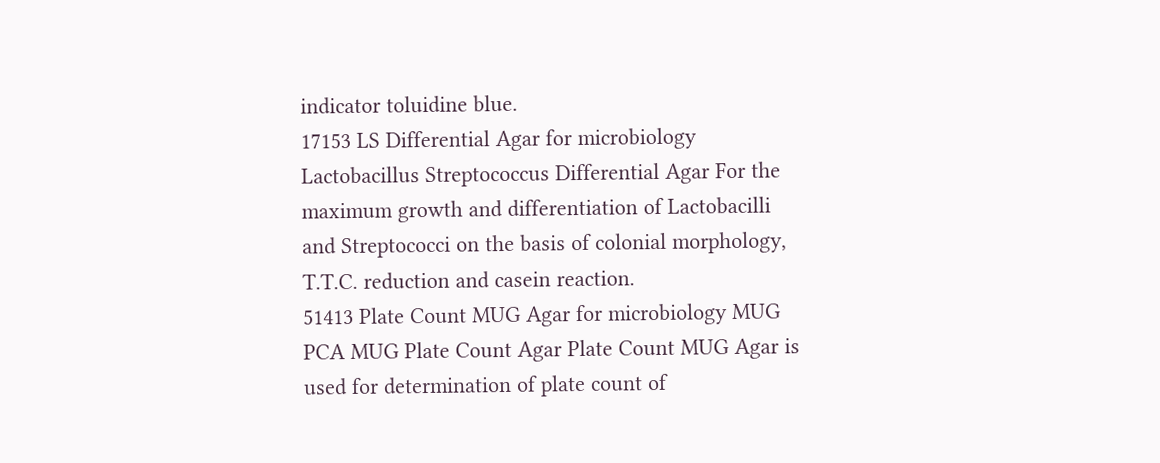indicator toluidine blue.
17153 LS Differential Agar for microbiology Lactobacillus Streptococcus Differential Agar For the maximum growth and differentiation of Lactobacilli and Streptococci on the basis of colonial morphology, T.T.C. reduction and casein reaction.
51413 Plate Count MUG Agar for microbiology MUG PCA MUG Plate Count Agar Plate Count MUG Agar is used for determination of plate count of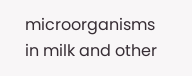microorganisms in milk and other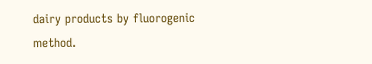dairy products by fluorogenic method.